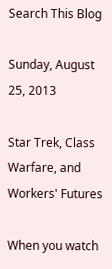Search This Blog

Sunday, August 25, 2013

Star Trek, Class Warfare, and Workers' Futures

When you watch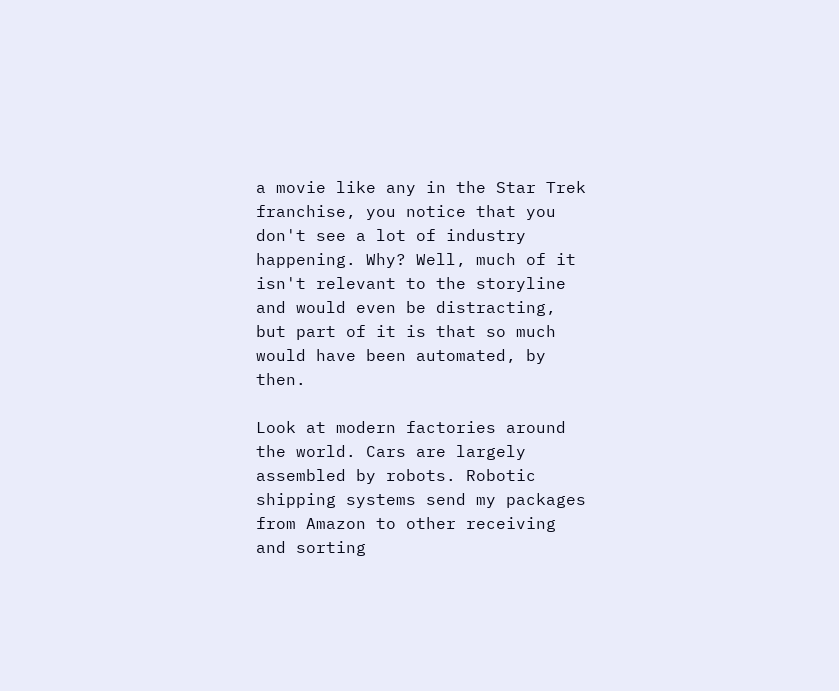a movie like any in the Star Trek franchise, you notice that you don't see a lot of industry happening. Why? Well, much of it isn't relevant to the storyline and would even be distracting, but part of it is that so much would have been automated, by then.

Look at modern factories around the world. Cars are largely assembled by robots. Robotic shipping systems send my packages from Amazon to other receiving and sorting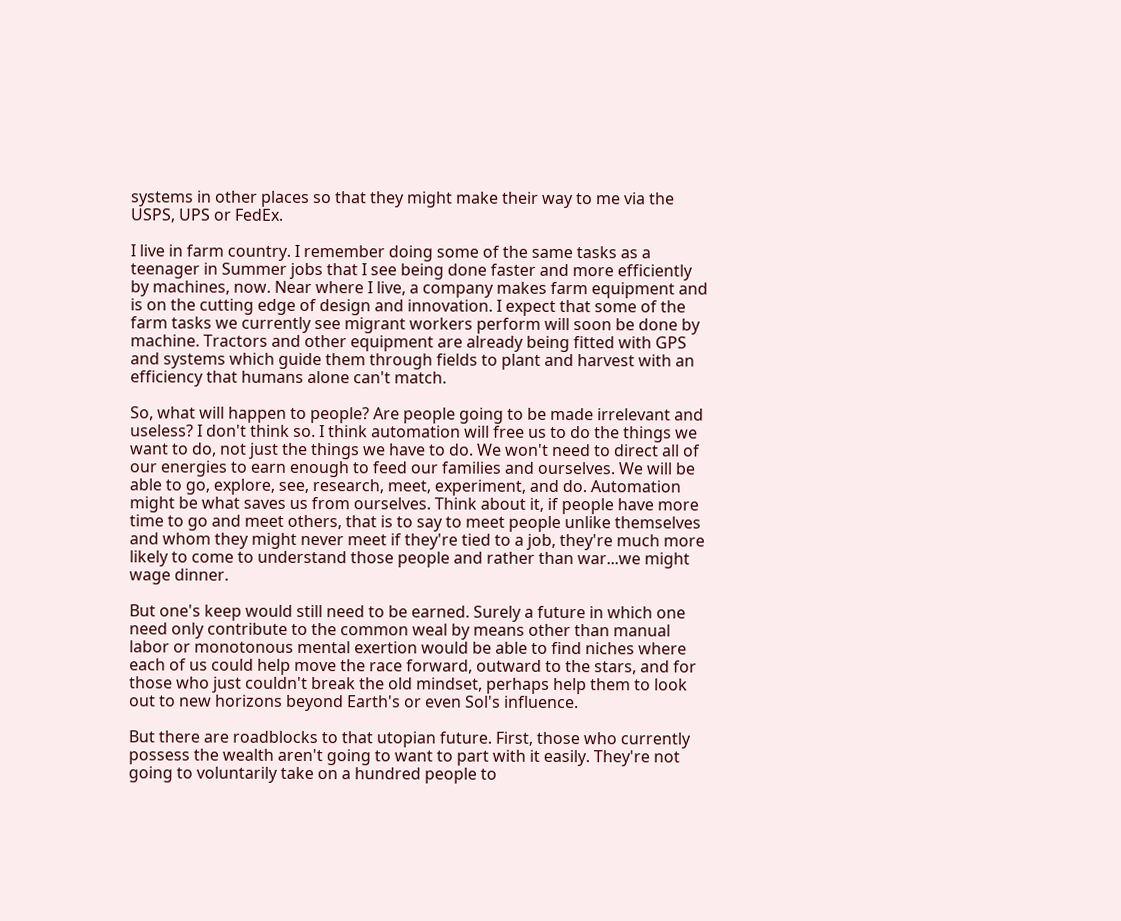systems in other places so that they might make their way to me via the USPS, UPS or FedEx.

I live in farm country. I remember doing some of the same tasks as a teenager in Summer jobs that I see being done faster and more efficiently by machines, now. Near where I live, a company makes farm equipment and is on the cutting edge of design and innovation. I expect that some of the farm tasks we currently see migrant workers perform will soon be done by machine. Tractors and other equipment are already being fitted with GPS and systems which guide them through fields to plant and harvest with an efficiency that humans alone can't match.

So, what will happen to people? Are people going to be made irrelevant and useless? I don't think so. I think automation will free us to do the things we want to do, not just the things we have to do. We won't need to direct all of our energies to earn enough to feed our families and ourselves. We will be able to go, explore, see, research, meet, experiment, and do. Automation might be what saves us from ourselves. Think about it, if people have more time to go and meet others, that is to say to meet people unlike themselves and whom they might never meet if they're tied to a job, they're much more likely to come to understand those people and rather than war...we might wage dinner.

But one's keep would still need to be earned. Surely a future in which one need only contribute to the common weal by means other than manual labor or monotonous mental exertion would be able to find niches where each of us could help move the race forward, outward to the stars, and for those who just couldn't break the old mindset, perhaps help them to look out to new horizons beyond Earth's or even Sol's influence.

But there are roadblocks to that utopian future. First, those who currently possess the wealth aren't going to want to part with it easily. They're not going to voluntarily take on a hundred people to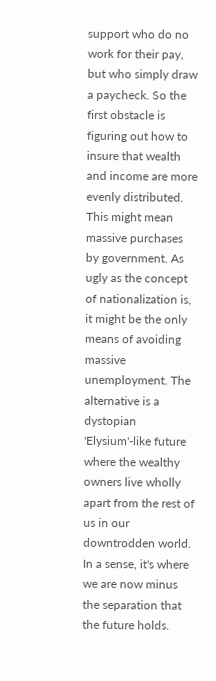support who do no work for their pay, but who simply draw a paycheck. So the first obstacle is figuring out how to insure that wealth and income are more evenly distributed. This might mean massive purchases by government. As ugly as the concept of nationalization is, it might be the only means of avoiding massive unemployment. The alternative is a dystopian 'Elysium'-like future where the wealthy owners live wholly apart from the rest of us in our downtrodden world. In a sense, it's where we are now minus the separation that the future holds.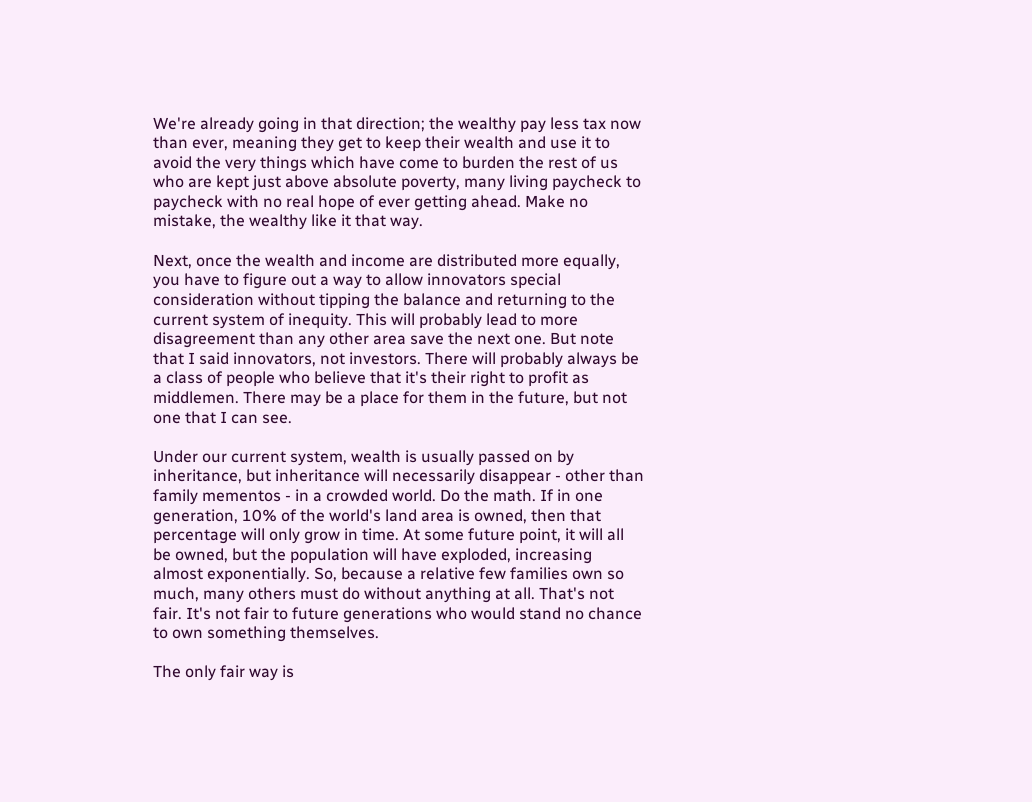We're already going in that direction; the wealthy pay less tax now than ever, meaning they get to keep their wealth and use it to avoid the very things which have come to burden the rest of us who are kept just above absolute poverty, many living paycheck to paycheck with no real hope of ever getting ahead. Make no mistake, the wealthy like it that way.

Next, once the wealth and income are distributed more equally, you have to figure out a way to allow innovators special consideration without tipping the balance and returning to the current system of inequity. This will probably lead to more disagreement than any other area save the next one. But note that I said innovators, not investors. There will probably always be a class of people who believe that it's their right to profit as middlemen. There may be a place for them in the future, but not one that I can see.

Under our current system, wealth is usually passed on by inheritance, but inheritance will necessarily disappear - other than family mementos - in a crowded world. Do the math. If in one generation, 10% of the world's land area is owned, then that percentage will only grow in time. At some future point, it will all be owned, but the population will have exploded, increasing almost exponentially. So, because a relative few families own so much, many others must do without anything at all. That's not fair. It's not fair to future generations who would stand no chance to own something themselves.

The only fair way is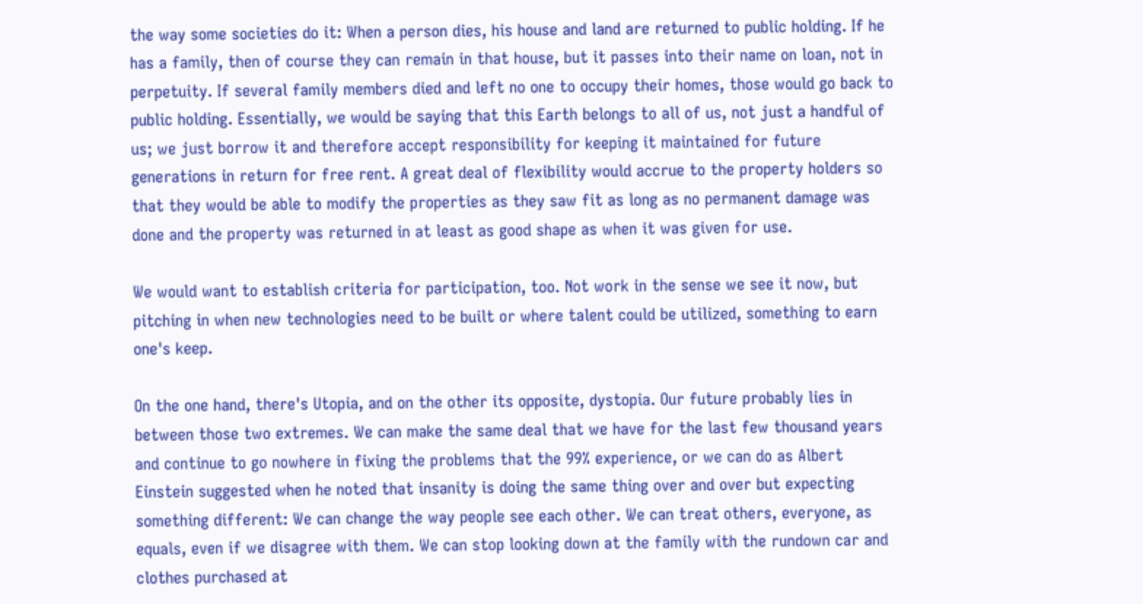the way some societies do it: When a person dies, his house and land are returned to public holding. If he has a family, then of course they can remain in that house, but it passes into their name on loan, not in perpetuity. If several family members died and left no one to occupy their homes, those would go back to public holding. Essentially, we would be saying that this Earth belongs to all of us, not just a handful of us; we just borrow it and therefore accept responsibility for keeping it maintained for future generations in return for free rent. A great deal of flexibility would accrue to the property holders so that they would be able to modify the properties as they saw fit as long as no permanent damage was done and the property was returned in at least as good shape as when it was given for use.

We would want to establish criteria for participation, too. Not work in the sense we see it now, but pitching in when new technologies need to be built or where talent could be utilized, something to earn one's keep.

On the one hand, there's Utopia, and on the other its opposite, dystopia. Our future probably lies in between those two extremes. We can make the same deal that we have for the last few thousand years and continue to go nowhere in fixing the problems that the 99% experience, or we can do as Albert Einstein suggested when he noted that insanity is doing the same thing over and over but expecting something different: We can change the way people see each other. We can treat others, everyone, as equals, even if we disagree with them. We can stop looking down at the family with the rundown car and clothes purchased at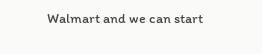Walmart and we can start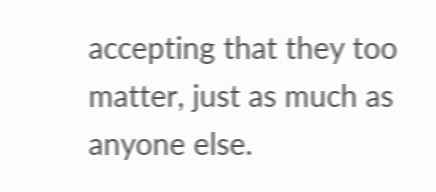accepting that they too matter, just as much as anyone else.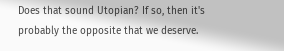Does that sound Utopian? If so, then it's probably the opposite that we deserve.